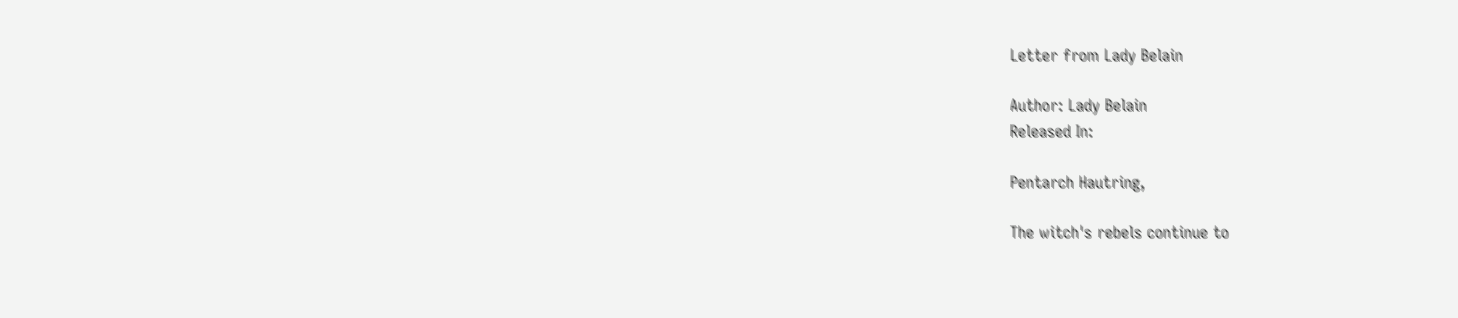Letter from Lady Belain

Author: Lady Belain
Released In:

Pentarch Hautring,

The witch's rebels continue to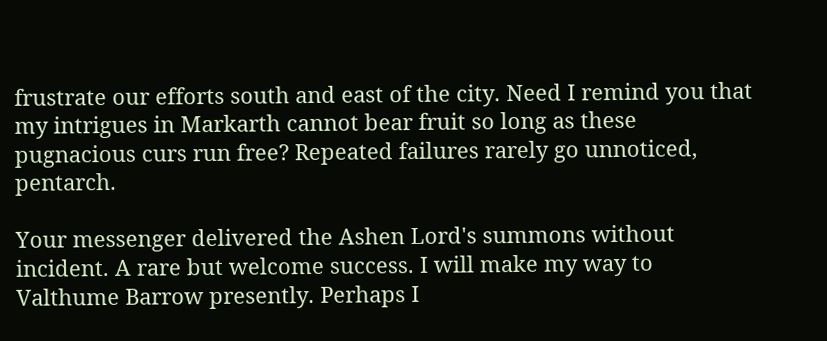frustrate our efforts south and east of the city. Need I remind you that my intrigues in Markarth cannot bear fruit so long as these pugnacious curs run free? Repeated failures rarely go unnoticed, pentarch.

Your messenger delivered the Ashen Lord's summons without incident. A rare but welcome success. I will make my way to Valthume Barrow presently. Perhaps I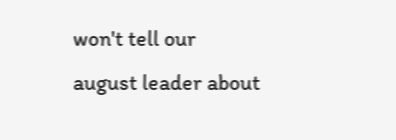won't tell our august leader about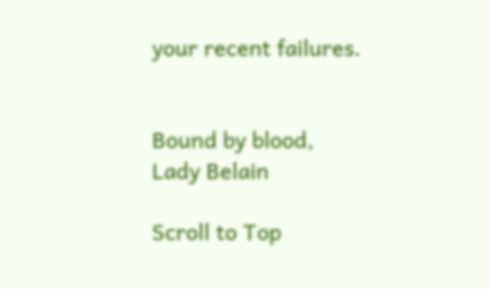your recent failures.


Bound by blood,
Lady Belain

Scroll to Top